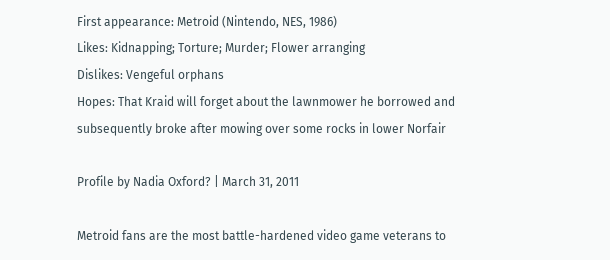First appearance: Metroid (Nintendo, NES, 1986)
Likes: Kidnapping; Torture; Murder; Flower arranging
Dislikes: Vengeful orphans
Hopes: That Kraid will forget about the lawnmower he borrowed and subsequently broke after mowing over some rocks in lower Norfair

Profile by Nadia Oxford? | March 31, 2011

Metroid fans are the most battle-hardened video game veterans to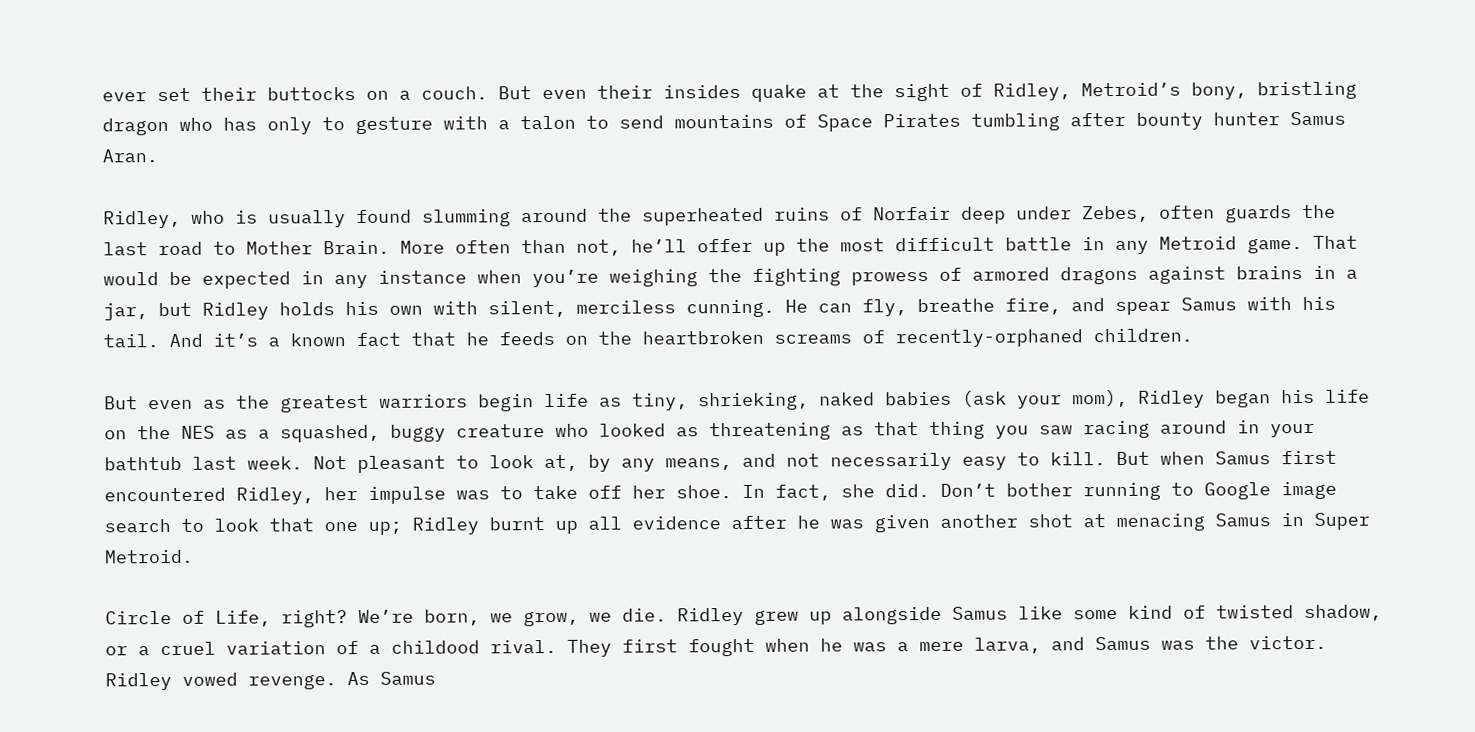ever set their buttocks on a couch. But even their insides quake at the sight of Ridley, Metroid’s bony, bristling dragon who has only to gesture with a talon to send mountains of Space Pirates tumbling after bounty hunter Samus Aran.

Ridley, who is usually found slumming around the superheated ruins of Norfair deep under Zebes, often guards the last road to Mother Brain. More often than not, he’ll offer up the most difficult battle in any Metroid game. That would be expected in any instance when you’re weighing the fighting prowess of armored dragons against brains in a jar, but Ridley holds his own with silent, merciless cunning. He can fly, breathe fire, and spear Samus with his tail. And it’s a known fact that he feeds on the heartbroken screams of recently-orphaned children.

But even as the greatest warriors begin life as tiny, shrieking, naked babies (ask your mom), Ridley began his life on the NES as a squashed, buggy creature who looked as threatening as that thing you saw racing around in your bathtub last week. Not pleasant to look at, by any means, and not necessarily easy to kill. But when Samus first encountered Ridley, her impulse was to take off her shoe. In fact, she did. Don’t bother running to Google image search to look that one up; Ridley burnt up all evidence after he was given another shot at menacing Samus in Super Metroid.

Circle of Life, right? We’re born, we grow, we die. Ridley grew up alongside Samus like some kind of twisted shadow, or a cruel variation of a childood rival. They first fought when he was a mere larva, and Samus was the victor. Ridley vowed revenge. As Samus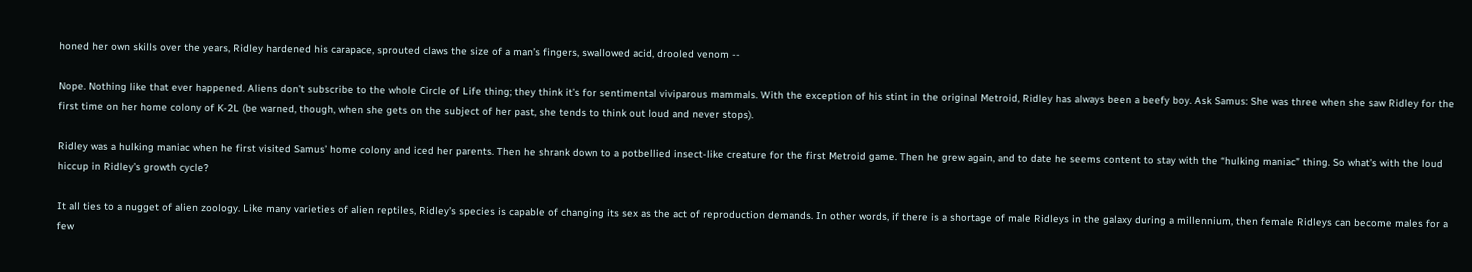honed her own skills over the years, Ridley hardened his carapace, sprouted claws the size of a man’s fingers, swallowed acid, drooled venom --

Nope. Nothing like that ever happened. Aliens don’t subscribe to the whole Circle of Life thing; they think it’s for sentimental viviparous mammals. With the exception of his stint in the original Metroid, Ridley has always been a beefy boy. Ask Samus: She was three when she saw Ridley for the first time on her home colony of K-2L (be warned, though, when she gets on the subject of her past, she tends to think out loud and never stops).

Ridley was a hulking maniac when he first visited Samus’ home colony and iced her parents. Then he shrank down to a potbellied insect-like creature for the first Metroid game. Then he grew again, and to date he seems content to stay with the “hulking maniac” thing. So what’s with the loud hiccup in Ridley’s growth cycle?

It all ties to a nugget of alien zoology. Like many varieties of alien reptiles, Ridley’s species is capable of changing its sex as the act of reproduction demands. In other words, if there is a shortage of male Ridleys in the galaxy during a millennium, then female Ridleys can become males for a few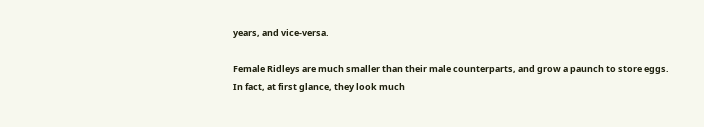years, and vice-versa.

Female Ridleys are much smaller than their male counterparts, and grow a paunch to store eggs. In fact, at first glance, they look much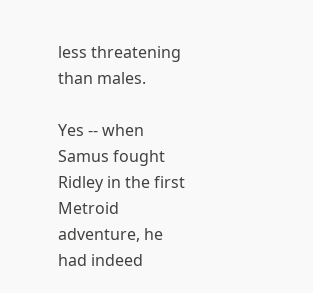less threatening than males.

Yes -- when Samus fought Ridley in the first Metroid adventure, he had indeed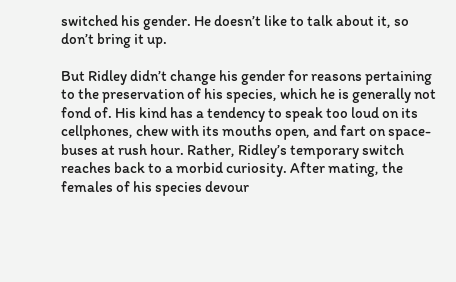switched his gender. He doesn’t like to talk about it, so don’t bring it up.

But Ridley didn’t change his gender for reasons pertaining to the preservation of his species, which he is generally not fond of. His kind has a tendency to speak too loud on its cellphones, chew with its mouths open, and fart on space-buses at rush hour. Rather, Ridley’s temporary switch reaches back to a morbid curiosity. After mating, the females of his species devour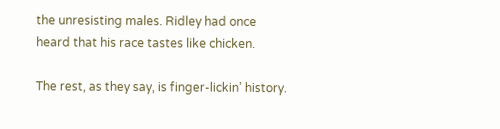the unresisting males. Ridley had once heard that his race tastes like chicken.

The rest, as they say, is finger-lickin’ history.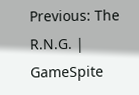Previous: The R.N.G. | GameSpite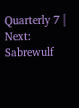Quarterly 7 | Next: Sabrewulf